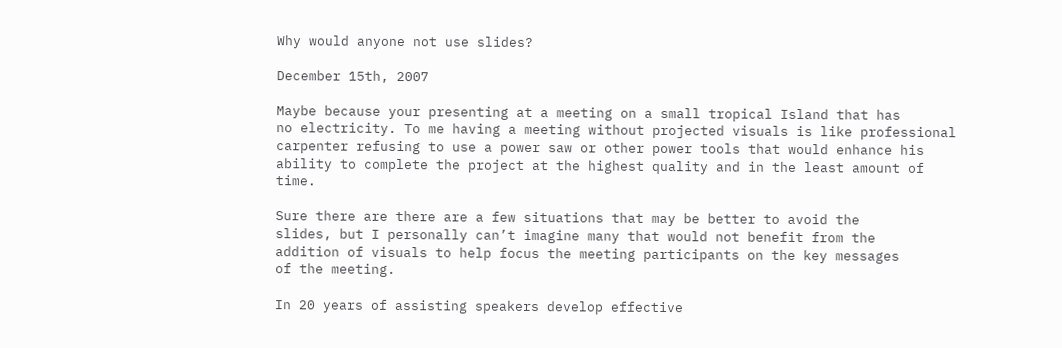Why would anyone not use slides?

December 15th, 2007

Maybe because your presenting at a meeting on a small tropical Island that has
no electricity. To me having a meeting without projected visuals is like professional carpenter refusing to use a power saw or other power tools that would enhance his ability to complete the project at the highest quality and in the least amount of time.

Sure there are there are a few situations that may be better to avoid the
slides, but I personally can’t imagine many that would not benefit from the
addition of visuals to help focus the meeting participants on the key messages
of the meeting.

In 20 years of assisting speakers develop effective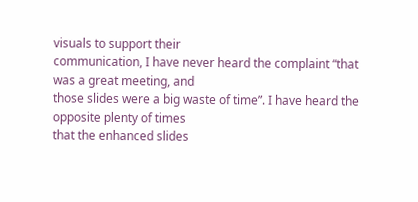visuals to support their
communication, I have never heard the complaint “that was a great meeting, and
those slides were a big waste of time”. I have heard the opposite plenty of times
that the enhanced slides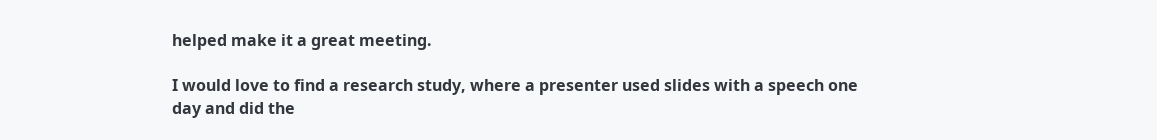helped make it a great meeting.

I would love to find a research study, where a presenter used slides with a speech one day and did the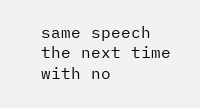same speech the next time with no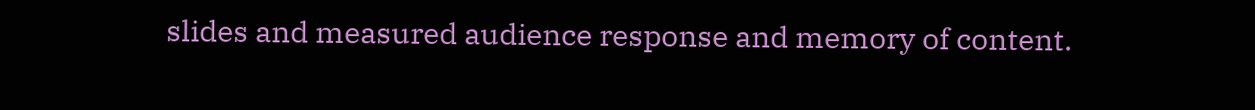slides and measured audience response and memory of content.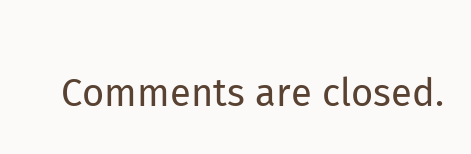Comments are closed.